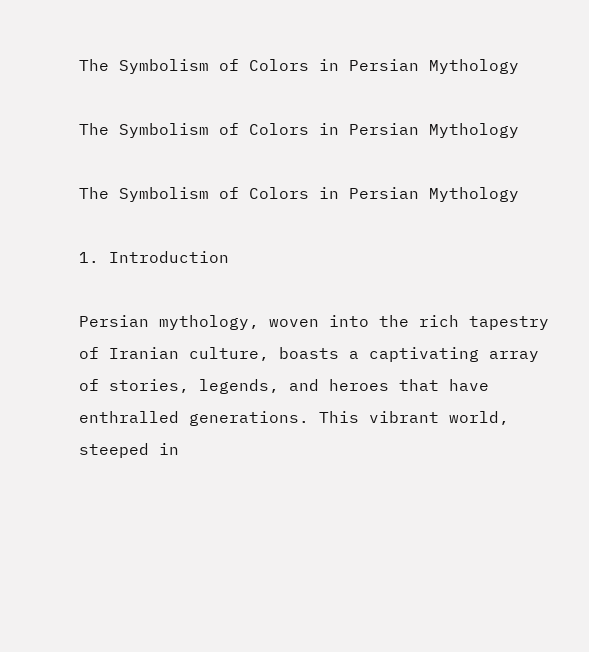The Symbolism of Colors in Persian Mythology

The Symbolism of Colors in Persian Mythology

The Symbolism of Colors in Persian Mythology

1. Introduction

Persian mythology, woven into the rich tapestry of Iranian culture, boasts a captivating array of stories, legends, and heroes that have enthralled generations. This vibrant world, steeped in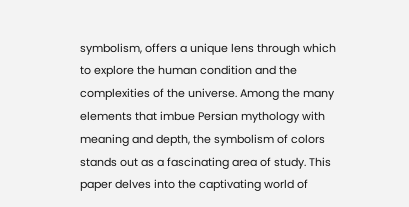symbolism, offers a unique lens through which to explore the human condition and the complexities of the universe. Among the many elements that imbue Persian mythology with meaning and depth, the symbolism of colors stands out as a fascinating area of study. This paper delves into the captivating world of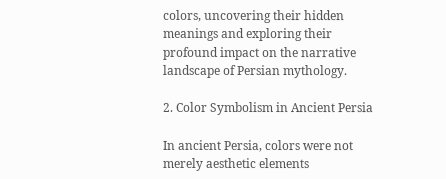colors, uncovering their hidden meanings and exploring their profound impact on the narrative landscape of Persian mythology.

2. Color Symbolism in Ancient Persia

In ancient Persia, colors were not merely aesthetic elements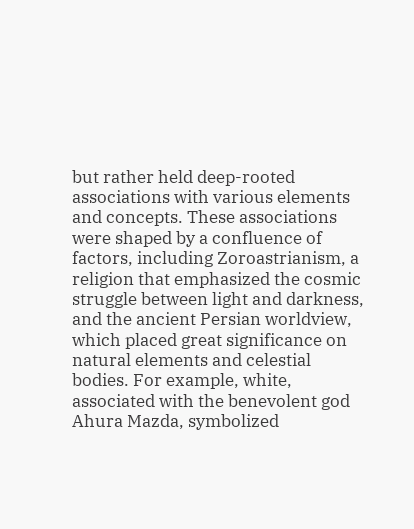but rather held deep-rooted associations with various elements and concepts. These associations were shaped by a confluence of factors, including Zoroastrianism, a religion that emphasized the cosmic struggle between light and darkness, and the ancient Persian worldview, which placed great significance on natural elements and celestial bodies. For example, white, associated with the benevolent god Ahura Mazda, symbolized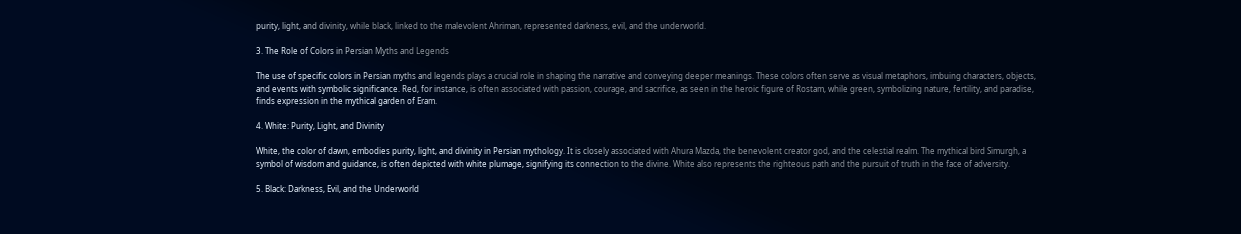purity, light, and divinity, while black, linked to the malevolent Ahriman, represented darkness, evil, and the underworld.

3. The Role of Colors in Persian Myths and Legends

The use of specific colors in Persian myths and legends plays a crucial role in shaping the narrative and conveying deeper meanings. These colors often serve as visual metaphors, imbuing characters, objects, and events with symbolic significance. Red, for instance, is often associated with passion, courage, and sacrifice, as seen in the heroic figure of Rostam, while green, symbolizing nature, fertility, and paradise, finds expression in the mythical garden of Eram.

4. White: Purity, Light, and Divinity

White, the color of dawn, embodies purity, light, and divinity in Persian mythology. It is closely associated with Ahura Mazda, the benevolent creator god, and the celestial realm. The mythical bird Simurgh, a symbol of wisdom and guidance, is often depicted with white plumage, signifying its connection to the divine. White also represents the righteous path and the pursuit of truth in the face of adversity.

5. Black: Darkness, Evil, and the Underworld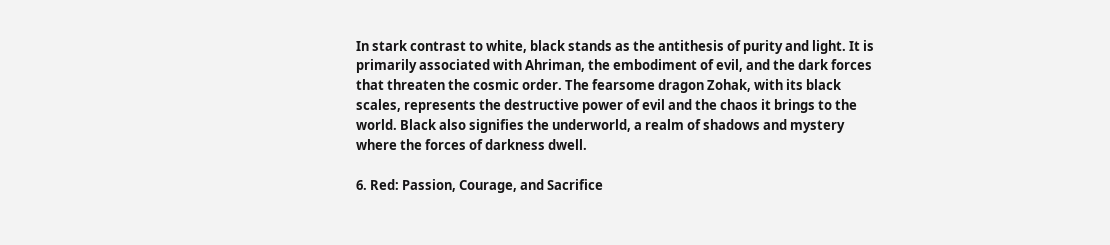In stark contrast to white, black stands as the antithesis of purity and light. It is primarily associated with Ahriman, the embodiment of evil, and the dark forces that threaten the cosmic order. The fearsome dragon Zohak, with its black scales, represents the destructive power of evil and the chaos it brings to the world. Black also signifies the underworld, a realm of shadows and mystery where the forces of darkness dwell.

6. Red: Passion, Courage, and Sacrifice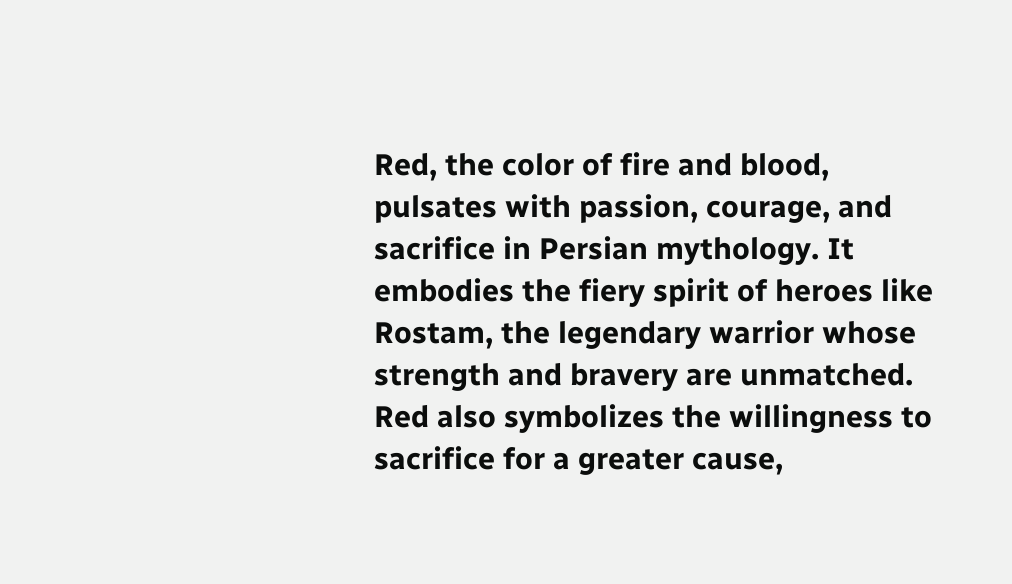Red, the color of fire and blood, pulsates with passion, courage, and sacrifice in Persian mythology. It embodies the fiery spirit of heroes like Rostam, the legendary warrior whose strength and bravery are unmatched. Red also symbolizes the willingness to sacrifice for a greater cause,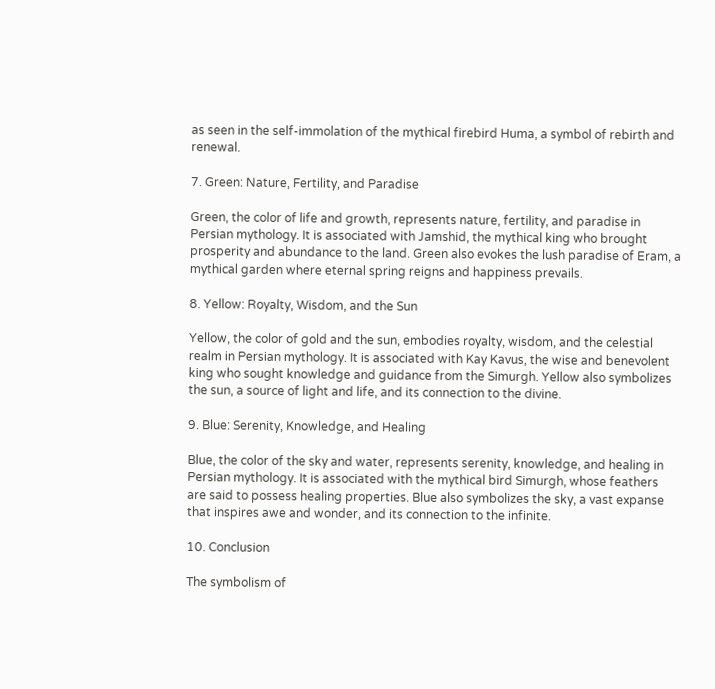as seen in the self-immolation of the mythical firebird Huma, a symbol of rebirth and renewal.

7. Green: Nature, Fertility, and Paradise

Green, the color of life and growth, represents nature, fertility, and paradise in Persian mythology. It is associated with Jamshid, the mythical king who brought prosperity and abundance to the land. Green also evokes the lush paradise of Eram, a mythical garden where eternal spring reigns and happiness prevails.

8. Yellow: Royalty, Wisdom, and the Sun

Yellow, the color of gold and the sun, embodies royalty, wisdom, and the celestial realm in Persian mythology. It is associated with Kay Kavus, the wise and benevolent king who sought knowledge and guidance from the Simurgh. Yellow also symbolizes the sun, a source of light and life, and its connection to the divine.

9. Blue: Serenity, Knowledge, and Healing

Blue, the color of the sky and water, represents serenity, knowledge, and healing in Persian mythology. It is associated with the mythical bird Simurgh, whose feathers are said to possess healing properties. Blue also symbolizes the sky, a vast expanse that inspires awe and wonder, and its connection to the infinite.

10. Conclusion

The symbolism of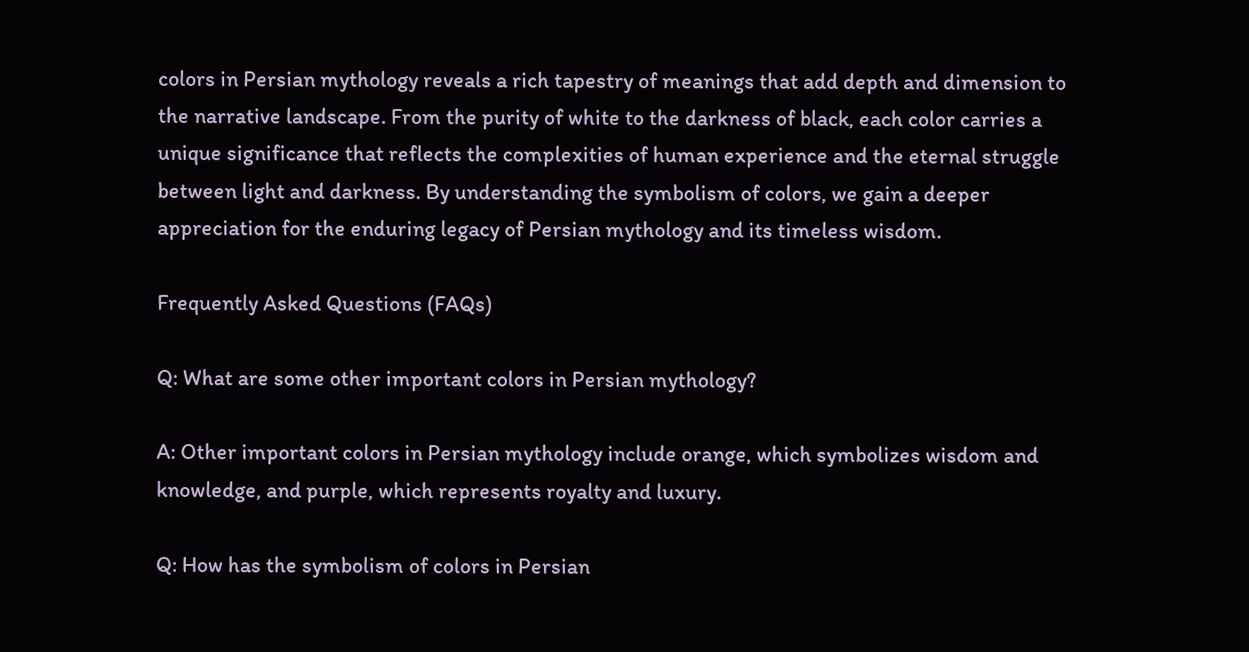colors in Persian mythology reveals a rich tapestry of meanings that add depth and dimension to the narrative landscape. From the purity of white to the darkness of black, each color carries a unique significance that reflects the complexities of human experience and the eternal struggle between light and darkness. By understanding the symbolism of colors, we gain a deeper appreciation for the enduring legacy of Persian mythology and its timeless wisdom.

Frequently Asked Questions (FAQs)

Q: What are some other important colors in Persian mythology?

A: Other important colors in Persian mythology include orange, which symbolizes wisdom and knowledge, and purple, which represents royalty and luxury.

Q: How has the symbolism of colors in Persian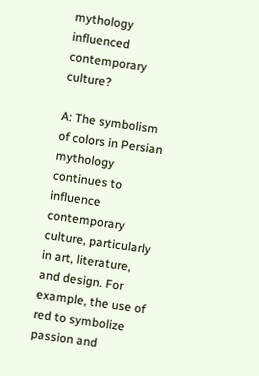mythology influenced contemporary culture?

A: The symbolism of colors in Persian mythology continues to influence contemporary culture, particularly in art, literature, and design. For example, the use of red to symbolize passion and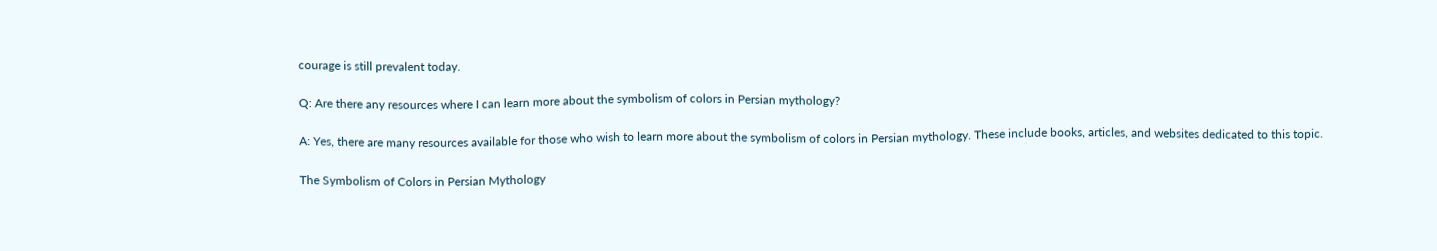courage is still prevalent today.

Q: Are there any resources where I can learn more about the symbolism of colors in Persian mythology?

A: Yes, there are many resources available for those who wish to learn more about the symbolism of colors in Persian mythology. These include books, articles, and websites dedicated to this topic.

The Symbolism of Colors in Persian Mythology